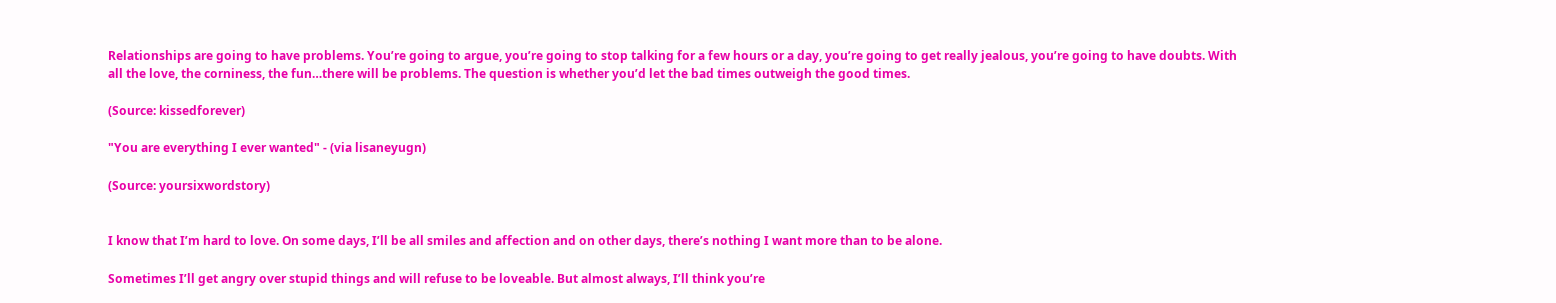Relationships are going to have problems. You’re going to argue, you’re going to stop talking for a few hours or a day, you’re going to get really jealous, you’re going to have doubts. With all the love, the corniness, the fun…there will be problems. The question is whether you’d let the bad times outweigh the good times.

(Source: kissedforever)

"You are everything I ever wanted" - (via lisaneyugn)

(Source: yoursixwordstory)


I know that I’m hard to love. On some days, I’ll be all smiles and affection and on other days, there’s nothing I want more than to be alone.

Sometimes I’ll get angry over stupid things and will refuse to be loveable. But almost always, I’ll think you’re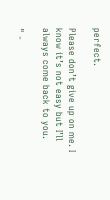perfect.

Please don’t give up on me. I know it’s not easy but I’ll always come back to you.

" -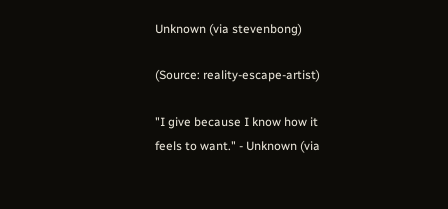Unknown (via stevenbong)

(Source: reality-escape-artist)

"I give because I know how it feels to want." - Unknown (via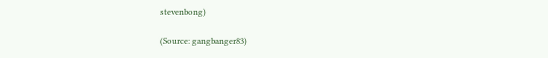stevenbong)

(Source: gangbanger83)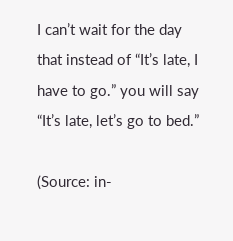I can’t wait for the day that instead of “It’s late, I have to go.” you will say “It’s late, let’s go to bed.”

(Source: in-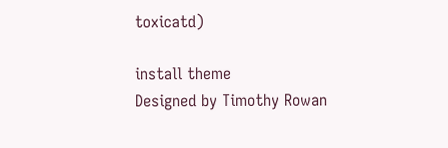toxicatd)

install theme
Designed by Timothy Rowan